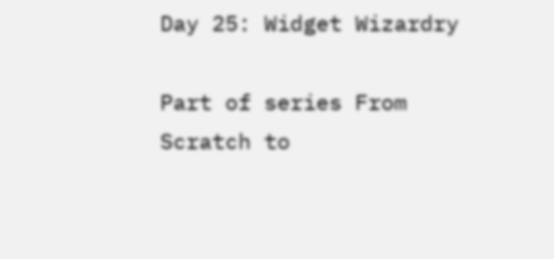Day 25: Widget Wizardry

Part of series From Scratch to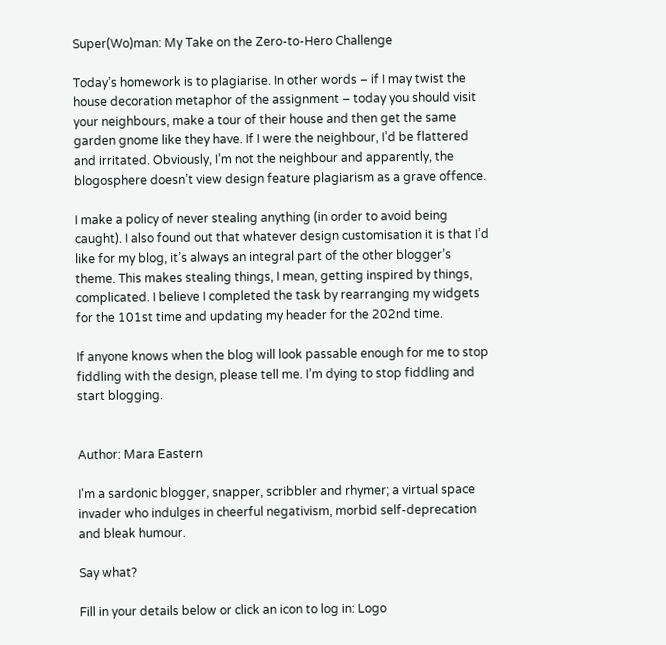Super(Wo)man: My Take on the Zero-to-Hero Challenge

Today’s homework is to plagiarise. In other words – if I may twist the house decoration metaphor of the assignment – today you should visit your neighbours, make a tour of their house and then get the same garden gnome like they have. If I were the neighbour, I’d be flattered and irritated. Obviously, I’m not the neighbour and apparently, the blogosphere doesn’t view design feature plagiarism as a grave offence.

I make a policy of never stealing anything (in order to avoid being caught). I also found out that whatever design customisation it is that I’d like for my blog, it’s always an integral part of the other blogger’s theme. This makes stealing things, I mean, getting inspired by things, complicated. I believe I completed the task by rearranging my widgets for the 101st time and updating my header for the 202nd time.

If anyone knows when the blog will look passable enough for me to stop fiddling with the design, please tell me. I’m dying to stop fiddling and start blogging.


Author: Mara Eastern

I'm a sardonic blogger, snapper, scribbler and rhymer; a virtual space invader who indulges in cheerful negativism, morbid self-deprecation and bleak humour.

Say what?

Fill in your details below or click an icon to log in: Logo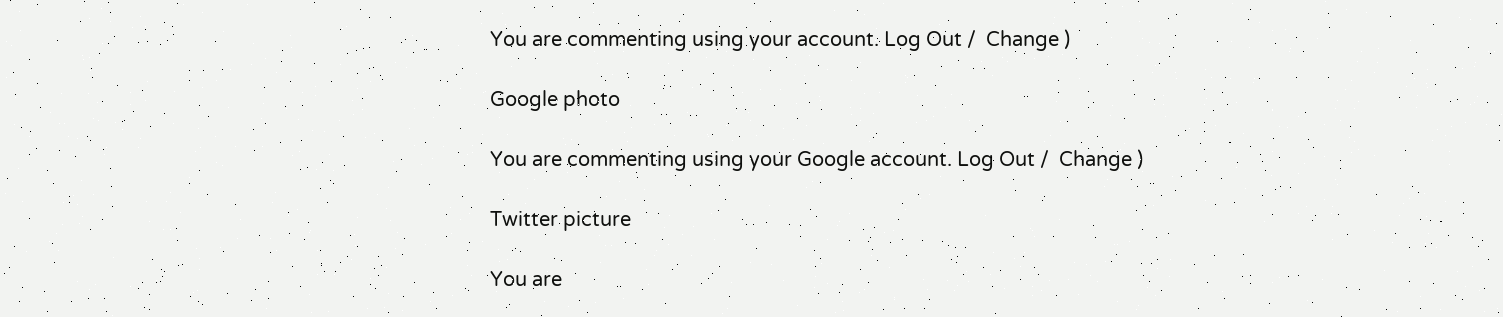You are commenting using your account. Log Out /  Change )

Google photo

You are commenting using your Google account. Log Out /  Change )

Twitter picture

You are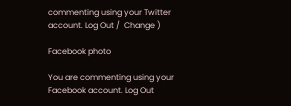commenting using your Twitter account. Log Out /  Change )

Facebook photo

You are commenting using your Facebook account. Log Out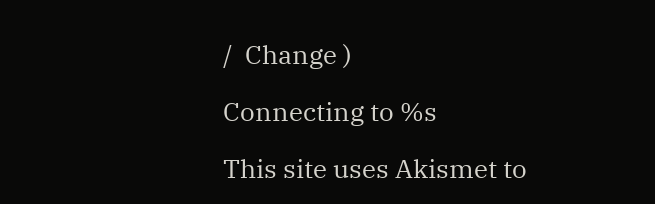/  Change )

Connecting to %s

This site uses Akismet to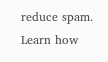reduce spam. Learn how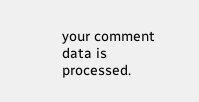your comment data is processed.